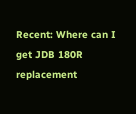Recent: Where can I get JDB 180R replacement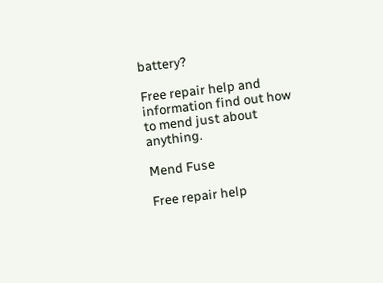battery?

Free repair help and information find out how to mend just about anything.

Mend Fuse

Free repair help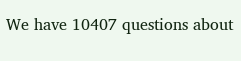We have 10407 questions about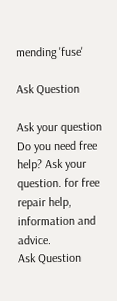mending 'fuse'

Ask Question

Ask your question Do you need free help? Ask your question. for free repair help, information and advice.
Ask Question